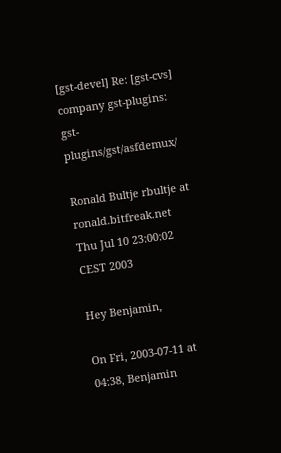[gst-devel] Re: [gst-cvs] company gst-plugins: gst-plugins/gst/asfdemux/

Ronald Bultje rbultje at ronald.bitfreak.net
Thu Jul 10 23:00:02 CEST 2003

Hey Benjamin,

On Fri, 2003-07-11 at 04:38, Benjamin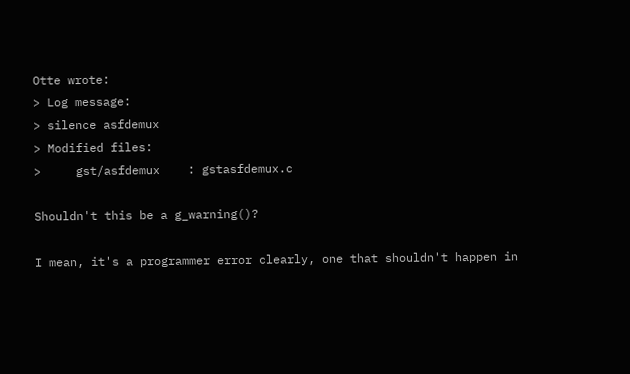Otte wrote:
> Log message:
> silence asfdemux
> Modified files:
>     gst/asfdemux    : gstasfdemux.c

Shouldn't this be a g_warning()?

I mean, it's a programmer error clearly, one that shouldn't happen in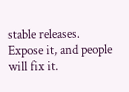stable releases. Expose it, and people will fix it.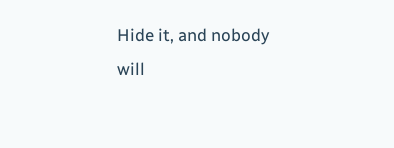Hide it, and nobody
will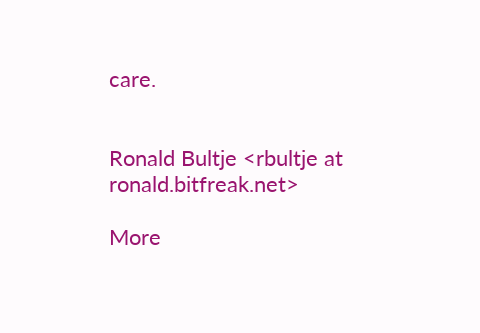care.


Ronald Bultje <rbultje at ronald.bitfreak.net>

More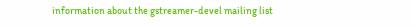information about the gstreamer-devel mailing list